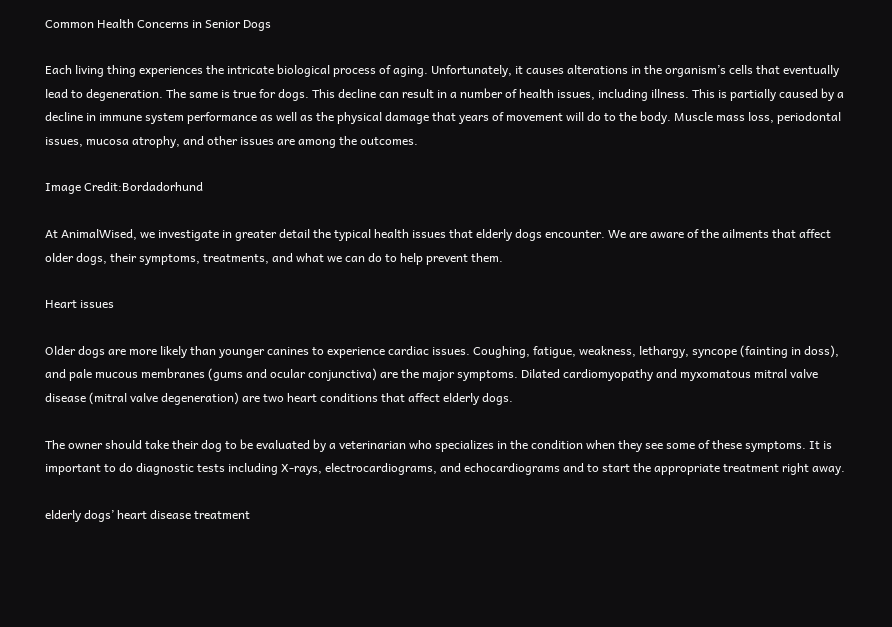Common Health Concerns in Senior Dogs

Each living thing experiences the intricate biological process of aging. Unfortunately, it causes alterations in the organism’s cells that eventually lead to degeneration. The same is true for dogs. This decline can result in a number of health issues, including illness. This is partially caused by a decline in immune system performance as well as the physical damage that years of movement will do to the body. Muscle mass loss, periodontal issues, mucosa atrophy, and other issues are among the outcomes.

Image Credit:Bordadorhund

At AnimalWised, we investigate in greater detail the typical health issues that elderly dogs encounter. We are aware of the ailments that affect older dogs, their symptoms, treatments, and what we can do to help prevent them.

Heart issues

Older dogs are more likely than younger canines to experience cardiac issues. Coughing, fatigue, weakness, lethargy, syncope (fainting in doss), and pale mucous membranes (gums and ocular conjunctiva) are the major symptoms. Dilated cardiomyopathy and myxomatous mitral valve disease (mitral valve degeneration) are two heart conditions that affect elderly dogs.

The owner should take their dog to be evaluated by a veterinarian who specializes in the condition when they see some of these symptoms. It is important to do diagnostic tests including X-rays, electrocardiograms, and echocardiograms and to start the appropriate treatment right away.

elderly dogs’ heart disease treatment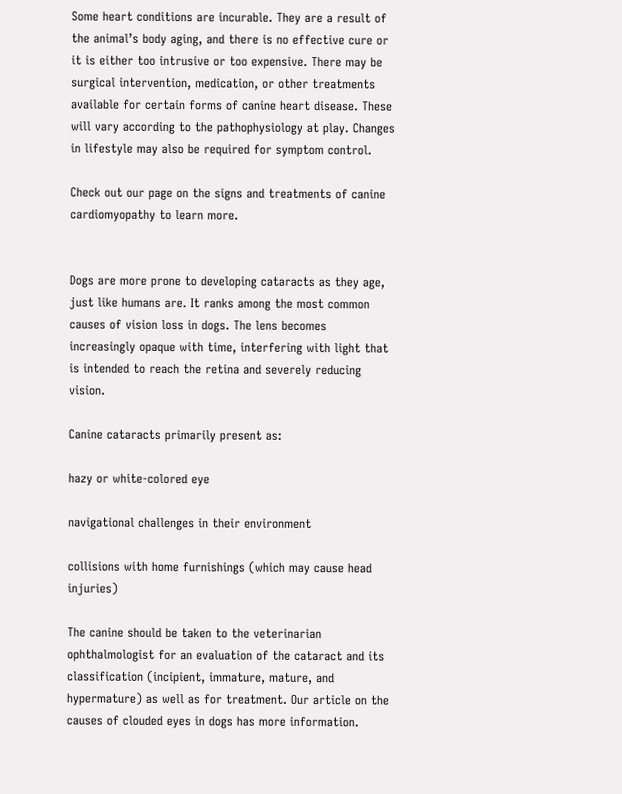Some heart conditions are incurable. They are a result of the animal’s body aging, and there is no effective cure or it is either too intrusive or too expensive. There may be surgical intervention, medication, or other treatments available for certain forms of canine heart disease. These will vary according to the pathophysiology at play. Changes in lifestyle may also be required for symptom control.

Check out our page on the signs and treatments of canine cardiomyopathy to learn more.


Dogs are more prone to developing cataracts as they age, just like humans are. It ranks among the most common causes of vision loss in dogs. The lens becomes increasingly opaque with time, interfering with light that is intended to reach the retina and severely reducing vision.

Canine cataracts primarily present as:

hazy or white-colored eye

navigational challenges in their environment

collisions with home furnishings (which may cause head injuries)

The canine should be taken to the veterinarian ophthalmologist for an evaluation of the cataract and its classification (incipient, immature, mature, and hypermature) as well as for treatment. Our article on the causes of clouded eyes in dogs has more information.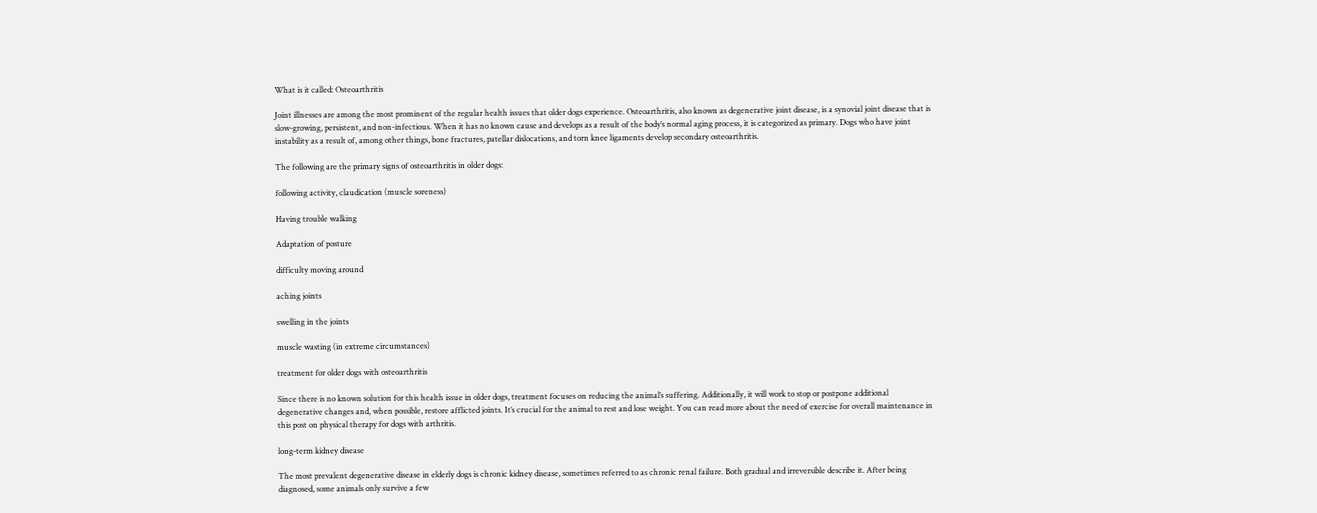What is it called: Osteoarthritis

Joint illnesses are among the most prominent of the regular health issues that older dogs experience. Osteoarthritis, also known as degenerative joint disease, is a synovial joint disease that is slow-growing, persistent, and non-infectious. When it has no known cause and develops as a result of the body’s normal aging process, it is categorized as primary. Dogs who have joint instability as a result of, among other things, bone fractures, patellar dislocations, and torn knee ligaments develop secondary osteoarthritis.

The following are the primary signs of osteoarthritis in older dogs:

following activity, claudication (muscle soreness)

Having trouble walking

Adaptation of posture

difficulty moving around

aching joints

swelling in the joints

muscle wasting (in extreme circumstances)

treatment for older dogs with osteoarthritis

Since there is no known solution for this health issue in older dogs, treatment focuses on reducing the animal’s suffering. Additionally, it will work to stop or postpone additional degenerative changes and, when possible, restore afflicted joints. It’s crucial for the animal to rest and lose weight. You can read more about the need of exercise for overall maintenance in this post on physical therapy for dogs with arthritis.

long-term kidney disease

The most prevalent degenerative disease in elderly dogs is chronic kidney disease, sometimes referred to as chronic renal failure. Both gradual and irreversible describe it. After being diagnosed, some animals only survive a few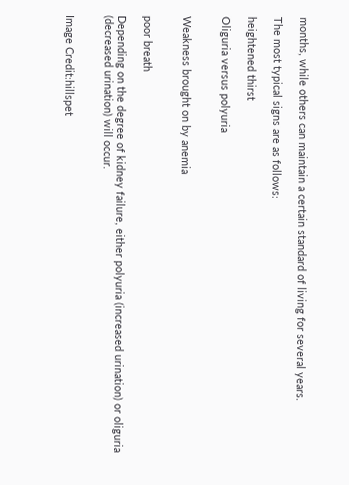months, while others can maintain a certain standard of living for several years.

The most typical signs are as follows:

heightened thirst

Oliguria versus polyuria


Weakness brought on by anemia


poor breath

Depending on the degree of kidney failure, either polyuria (increased urination) or oliguria (decreased urination) will occur.


Image Credit:hillspet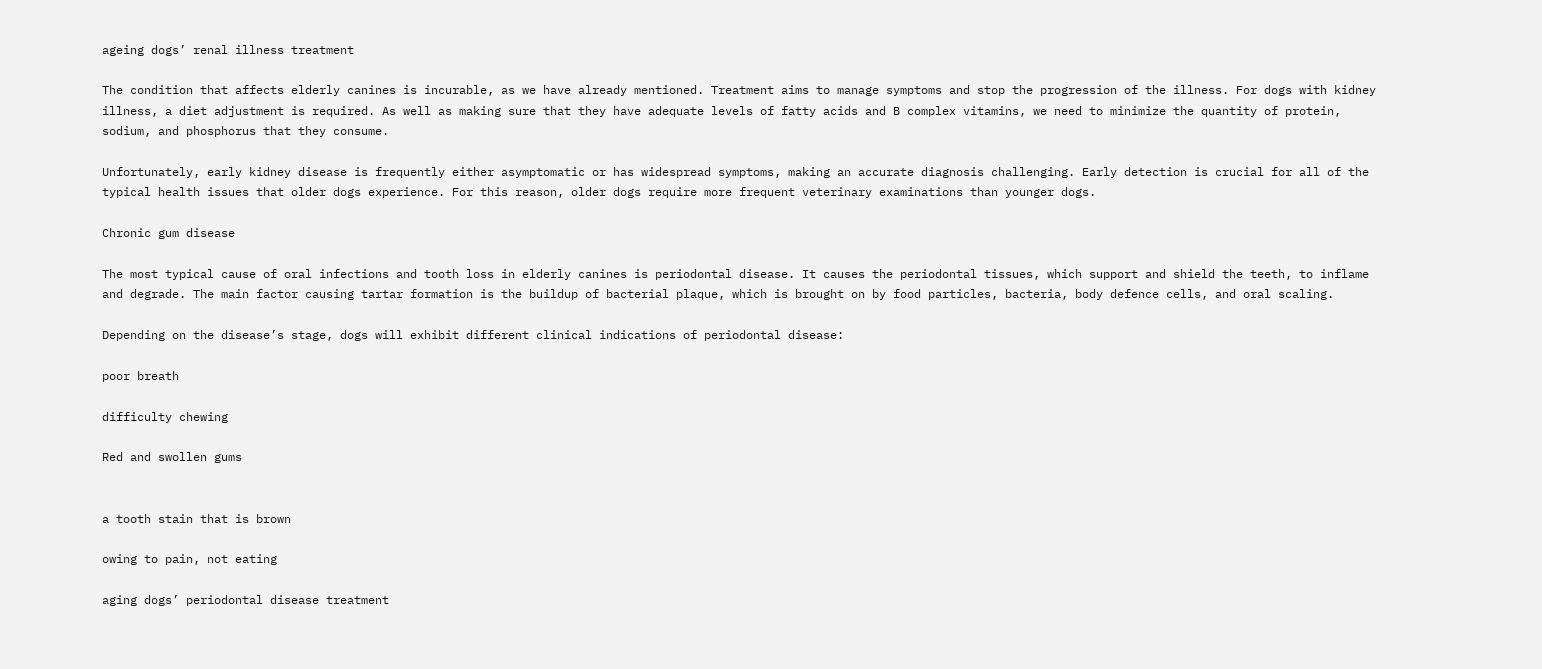ageing dogs’ renal illness treatment

The condition that affects elderly canines is incurable, as we have already mentioned. Treatment aims to manage symptoms and stop the progression of the illness. For dogs with kidney illness, a diet adjustment is required. As well as making sure that they have adequate levels of fatty acids and B complex vitamins, we need to minimize the quantity of protein, sodium, and phosphorus that they consume.

Unfortunately, early kidney disease is frequently either asymptomatic or has widespread symptoms, making an accurate diagnosis challenging. Early detection is crucial for all of the typical health issues that older dogs experience. For this reason, older dogs require more frequent veterinary examinations than younger dogs.

Chronic gum disease

The most typical cause of oral infections and tooth loss in elderly canines is periodontal disease. It causes the periodontal tissues, which support and shield the teeth, to inflame and degrade. The main factor causing tartar formation is the buildup of bacterial plaque, which is brought on by food particles, bacteria, body defence cells, and oral scaling.

Depending on the disease’s stage, dogs will exhibit different clinical indications of periodontal disease:

poor breath

difficulty chewing

Red and swollen gums


a tooth stain that is brown

owing to pain, not eating

aging dogs’ periodontal disease treatment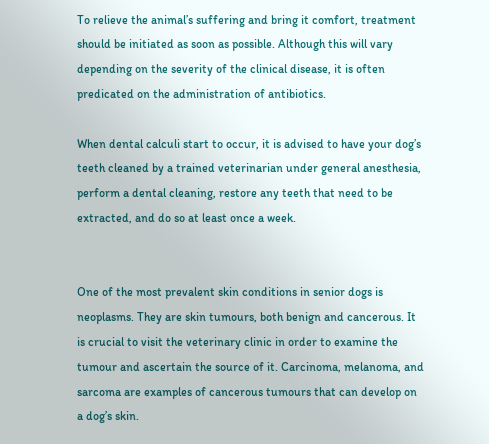To relieve the animal’s suffering and bring it comfort, treatment should be initiated as soon as possible. Although this will vary depending on the severity of the clinical disease, it is often predicated on the administration of antibiotics.

When dental calculi start to occur, it is advised to have your dog’s teeth cleaned by a trained veterinarian under general anesthesia, perform a dental cleaning, restore any teeth that need to be extracted, and do so at least once a week.


One of the most prevalent skin conditions in senior dogs is neoplasms. They are skin tumours, both benign and cancerous. It is crucial to visit the veterinary clinic in order to examine the tumour and ascertain the source of it. Carcinoma, melanoma, and sarcoma are examples of cancerous tumours that can develop on a dog’s skin.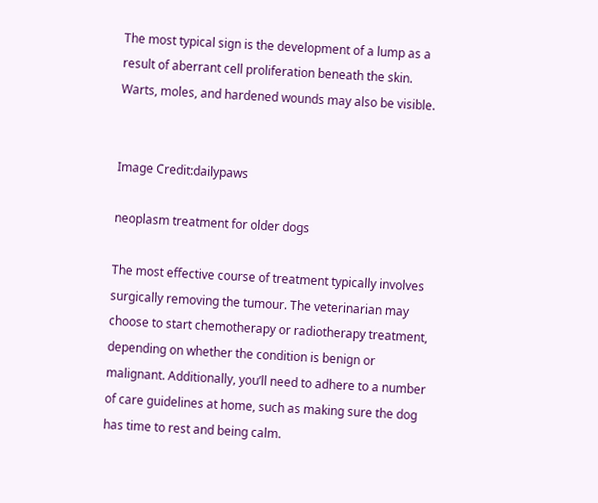The most typical sign is the development of a lump as a result of aberrant cell proliferation beneath the skin. Warts, moles, and hardened wounds may also be visible.


Image Credit:dailypaws

neoplasm treatment for older dogs

The most effective course of treatment typically involves surgically removing the tumour. The veterinarian may choose to start chemotherapy or radiotherapy treatment, depending on whether the condition is benign or malignant. Additionally, you’ll need to adhere to a number of care guidelines at home, such as making sure the dog has time to rest and being calm.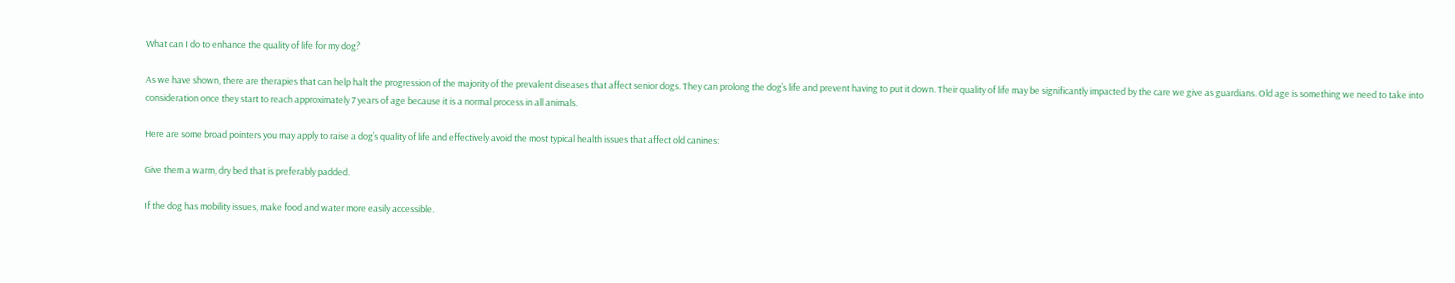What can I do to enhance the quality of life for my dog?

As we have shown, there are therapies that can help halt the progression of the majority of the prevalent diseases that affect senior dogs. They can prolong the dog’s life and prevent having to put it down. Their quality of life may be significantly impacted by the care we give as guardians. Old age is something we need to take into consideration once they start to reach approximately 7 years of age because it is a normal process in all animals.

Here are some broad pointers you may apply to raise a dog’s quality of life and effectively avoid the most typical health issues that affect old canines:

Give them a warm, dry bed that is preferably padded.

If the dog has mobility issues, make food and water more easily accessible.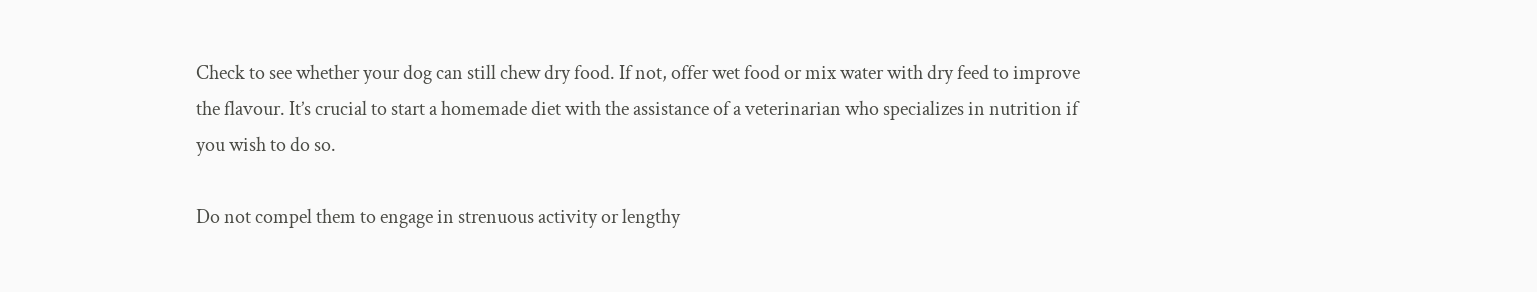Check to see whether your dog can still chew dry food. If not, offer wet food or mix water with dry feed to improve the flavour. It’s crucial to start a homemade diet with the assistance of a veterinarian who specializes in nutrition if you wish to do so.

Do not compel them to engage in strenuous activity or lengthy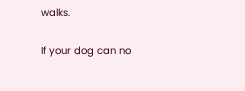walks.

If your dog can no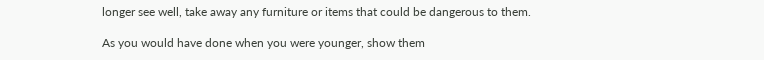longer see well, take away any furniture or items that could be dangerous to them.

As you would have done when you were younger, show them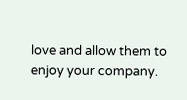love and allow them to enjoy your company.